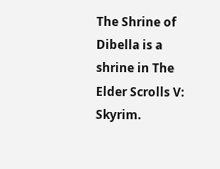The Shrine of Dibella is a shrine in The Elder Scrolls V: Skyrim.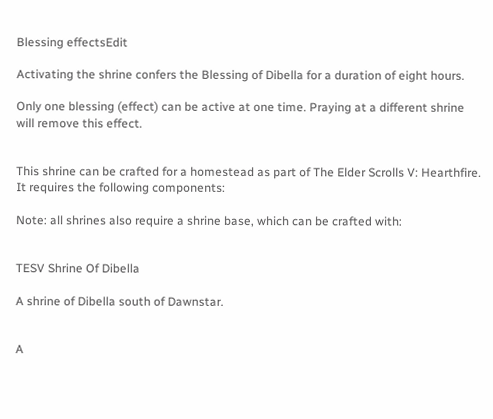Blessing effectsEdit

Activating the shrine confers the Blessing of Dibella for a duration of eight hours.

Only one blessing (effect) can be active at one time. Praying at a different shrine will remove this effect.


This shrine can be crafted for a homestead as part of The Elder Scrolls V: Hearthfire. It requires the following components:

Note: all shrines also require a shrine base, which can be crafted with:


TESV Shrine Of Dibella

A shrine of Dibella south of Dawnstar.


A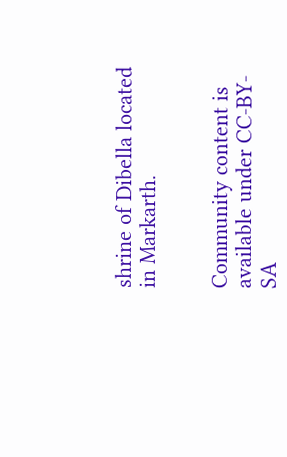shrine of Dibella located in Markarth.


Community content is available under CC-BY-SA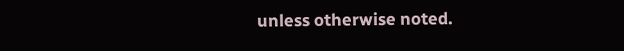unless otherwise noted.